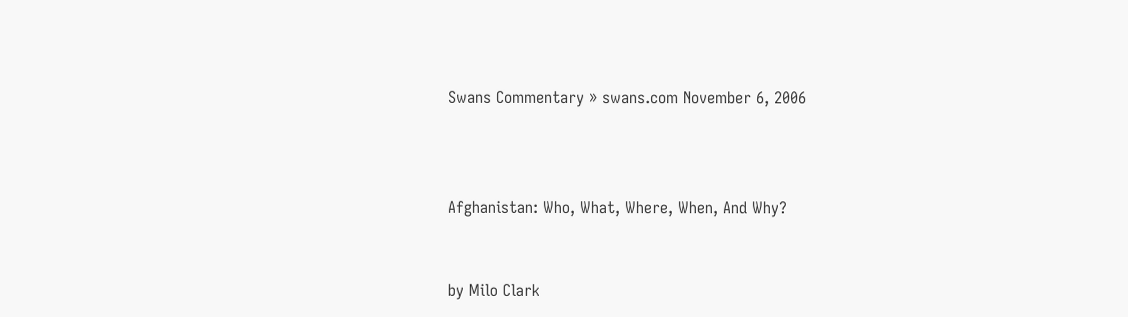Swans Commentary » swans.com November 6, 2006



Afghanistan: Who, What, Where, When, And Why?


by Milo Clark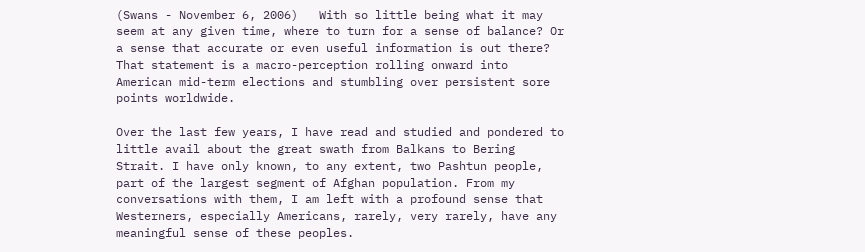(Swans - November 6, 2006)   With so little being what it may seem at any given time, where to turn for a sense of balance? Or a sense that accurate or even useful information is out there? That statement is a macro-perception rolling onward into American mid-term elections and stumbling over persistent sore points worldwide.

Over the last few years, I have read and studied and pondered to little avail about the great swath from Balkans to Bering Strait. I have only known, to any extent, two Pashtun people, part of the largest segment of Afghan population. From my conversations with them, I am left with a profound sense that Westerners, especially Americans, rarely, very rarely, have any meaningful sense of these peoples.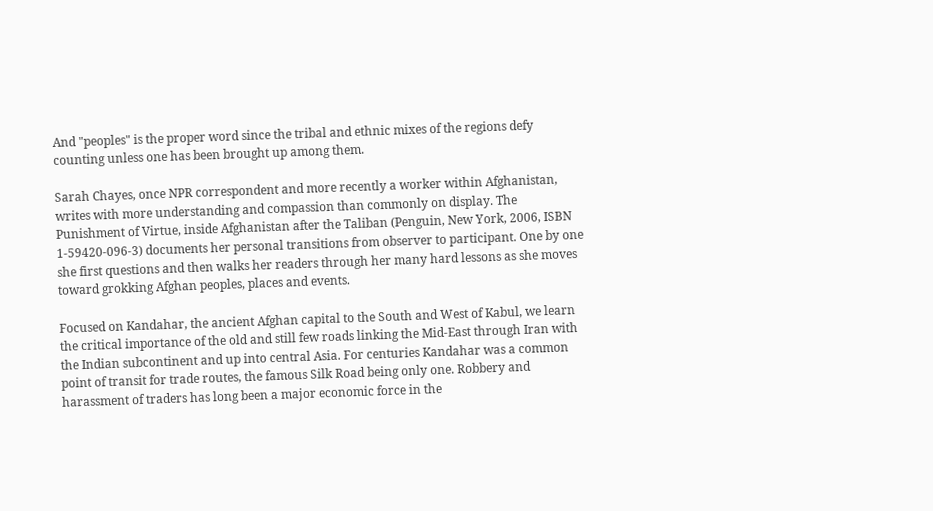And "peoples" is the proper word since the tribal and ethnic mixes of the regions defy counting unless one has been brought up among them.

Sarah Chayes, once NPR correspondent and more recently a worker within Afghanistan, writes with more understanding and compassion than commonly on display. The Punishment of Virtue, inside Afghanistan after the Taliban (Penguin, New York, 2006, ISBN 1-59420-096-3) documents her personal transitions from observer to participant. One by one she first questions and then walks her readers through her many hard lessons as she moves toward grokking Afghan peoples, places and events.

Focused on Kandahar, the ancient Afghan capital to the South and West of Kabul, we learn the critical importance of the old and still few roads linking the Mid-East through Iran with the Indian subcontinent and up into central Asia. For centuries Kandahar was a common point of transit for trade routes, the famous Silk Road being only one. Robbery and harassment of traders has long been a major economic force in the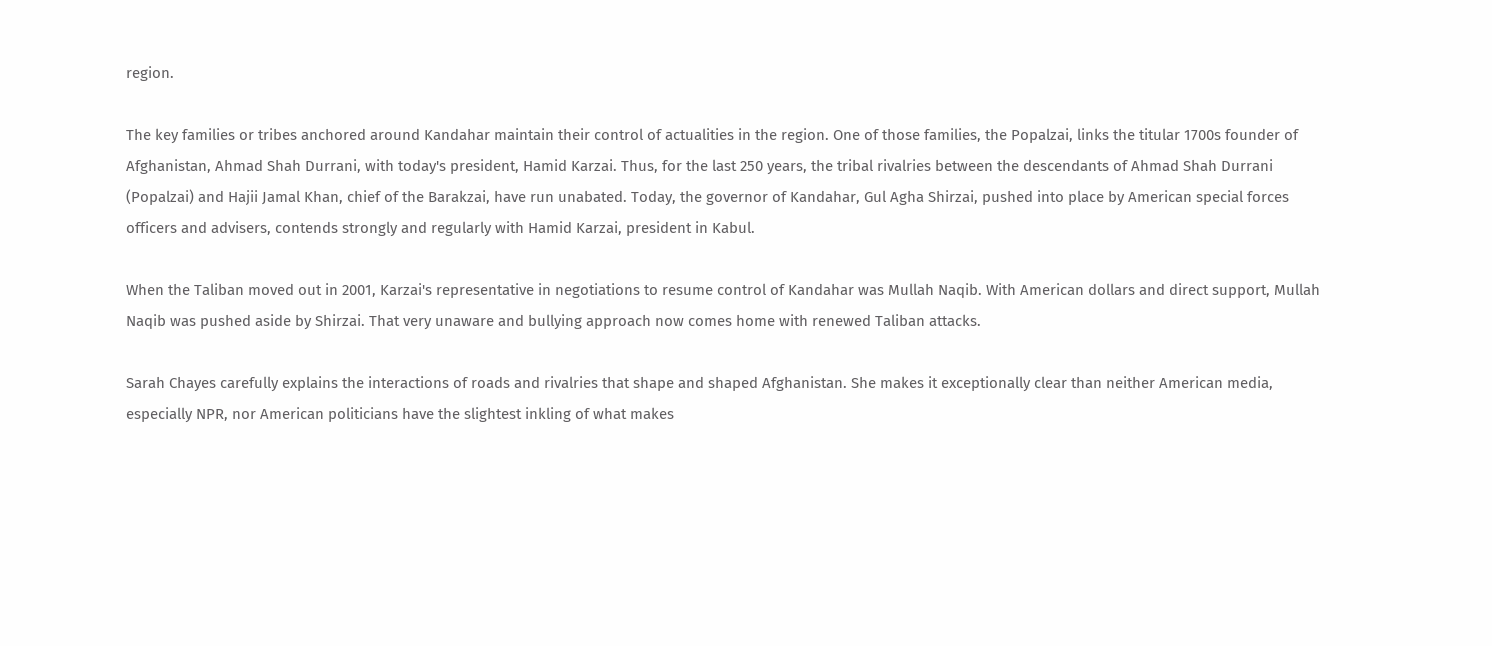region.

The key families or tribes anchored around Kandahar maintain their control of actualities in the region. One of those families, the Popalzai, links the titular 1700s founder of Afghanistan, Ahmad Shah Durrani, with today's president, Hamid Karzai. Thus, for the last 250 years, the tribal rivalries between the descendants of Ahmad Shah Durrani (Popalzai) and Hajii Jamal Khan, chief of the Barakzai, have run unabated. Today, the governor of Kandahar, Gul Agha Shirzai, pushed into place by American special forces officers and advisers, contends strongly and regularly with Hamid Karzai, president in Kabul.

When the Taliban moved out in 2001, Karzai's representative in negotiations to resume control of Kandahar was Mullah Naqib. With American dollars and direct support, Mullah Naqib was pushed aside by Shirzai. That very unaware and bullying approach now comes home with renewed Taliban attacks.

Sarah Chayes carefully explains the interactions of roads and rivalries that shape and shaped Afghanistan. She makes it exceptionally clear than neither American media, especially NPR, nor American politicians have the slightest inkling of what makes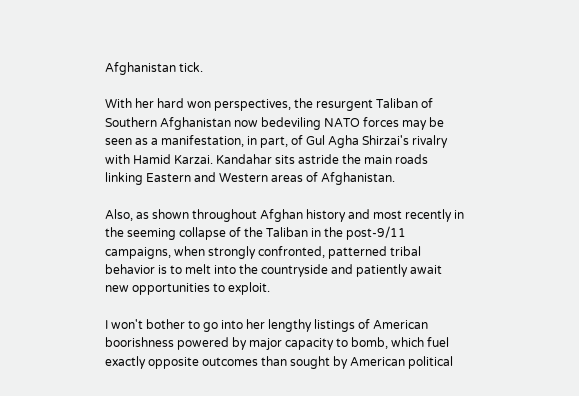Afghanistan tick.

With her hard won perspectives, the resurgent Taliban of Southern Afghanistan now bedeviling NATO forces may be seen as a manifestation, in part, of Gul Agha Shirzai's rivalry with Hamid Karzai. Kandahar sits astride the main roads linking Eastern and Western areas of Afghanistan.

Also, as shown throughout Afghan history and most recently in the seeming collapse of the Taliban in the post-9/11 campaigns, when strongly confronted, patterned tribal behavior is to melt into the countryside and patiently await new opportunities to exploit.

I won't bother to go into her lengthy listings of American boorishness powered by major capacity to bomb, which fuel exactly opposite outcomes than sought by American political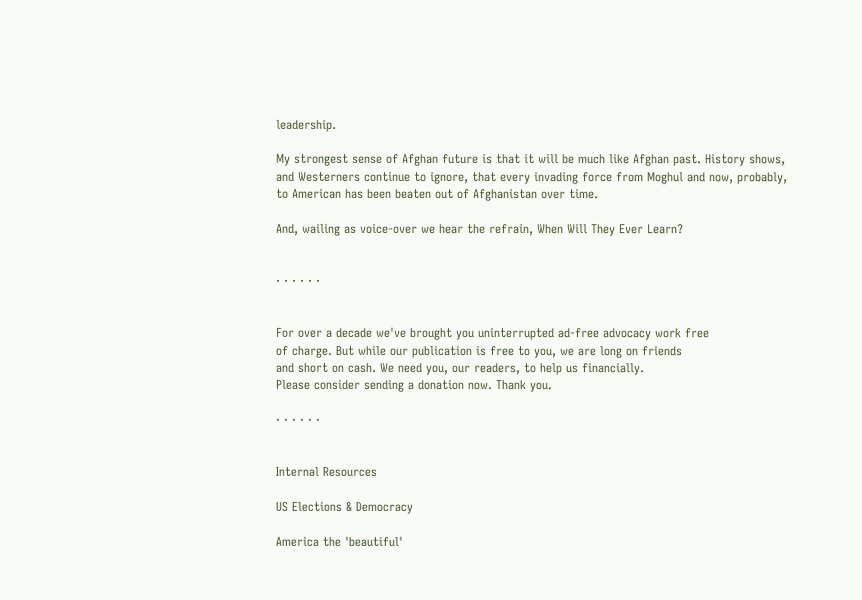leadership.

My strongest sense of Afghan future is that it will be much like Afghan past. History shows, and Westerners continue to ignore, that every invading force from Moghul and now, probably, to American has been beaten out of Afghanistan over time.

And, wailing as voice-over we hear the refrain, When Will They Ever Learn?


· · · · · ·


For over a decade we've brought you uninterrupted ad-free advocacy work free
of charge. But while our publication is free to you, we are long on friends
and short on cash. We need you, our readers, to help us financially.
Please consider sending a donation now. Thank you.

· · · · · ·


Internal Resources

US Elections & Democracy

America the 'beautiful'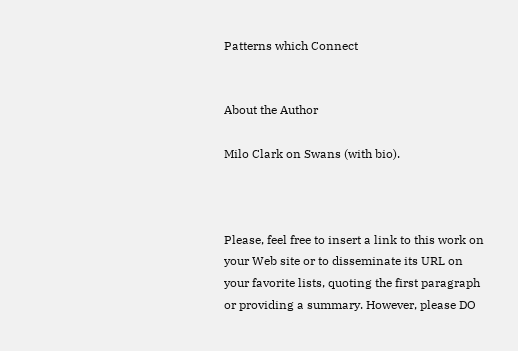Patterns which Connect


About the Author

Milo Clark on Swans (with bio).



Please, feel free to insert a link to this work on your Web site or to disseminate its URL on your favorite lists, quoting the first paragraph or providing a summary. However, please DO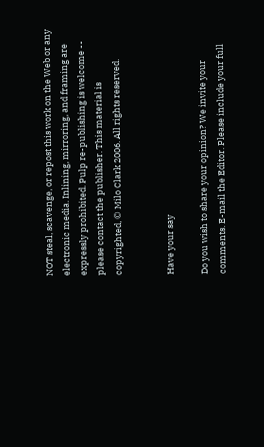NOT steal, scavenge, or repost this work on the Web or any electronic media. Inlining, mirroring, and framing are expressly prohibited. Pulp re-publishing is welcome -- please contact the publisher. This material is copyrighted, © Milo Clark 2006. All rights reserved.


Have your say

Do you wish to share your opinion? We invite your comments. E-mail the Editor. Please include your full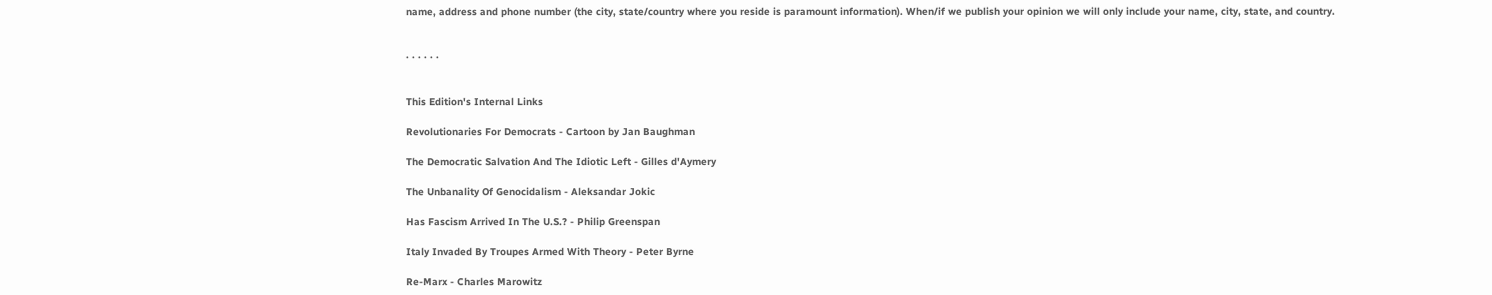name, address and phone number (the city, state/country where you reside is paramount information). When/if we publish your opinion we will only include your name, city, state, and country.


· · · · · ·


This Edition's Internal Links

Revolutionaries For Democrats - Cartoon by Jan Baughman

The Democratic Salvation And The Idiotic Left - Gilles d'Aymery

The Unbanality Of Genocidalism - Aleksandar Jokic

Has Fascism Arrived In The U.S.? - Philip Greenspan

Italy Invaded By Troupes Armed With Theory - Peter Byrne

Re-Marx - Charles Marowitz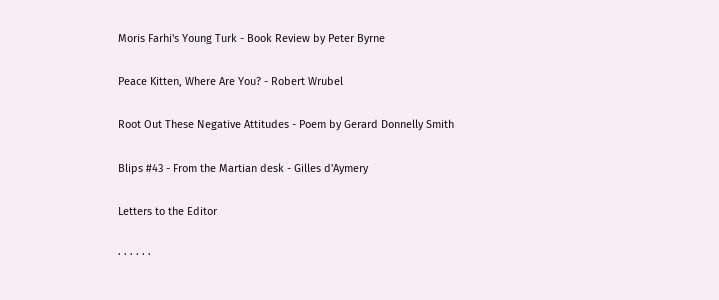Moris Farhi's Young Turk - Book Review by Peter Byrne

Peace Kitten, Where Are You? - Robert Wrubel

Root Out These Negative Attitudes - Poem by Gerard Donnelly Smith

Blips #43 - From the Martian desk - Gilles d'Aymery

Letters to the Editor

· · · · · ·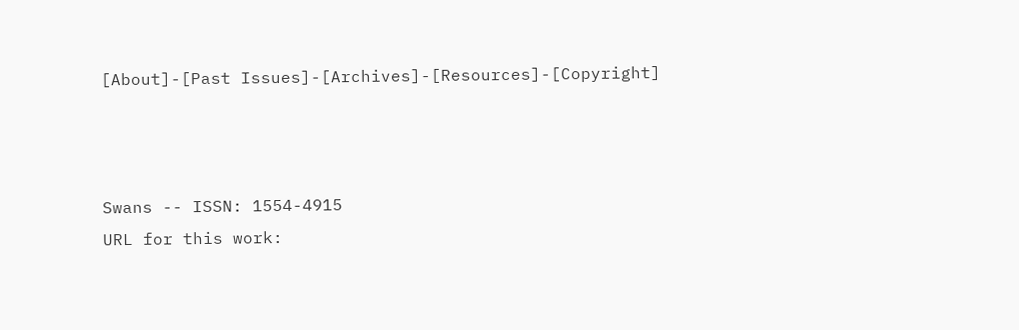[About]-[Past Issues]-[Archives]-[Resources]-[Copyright]



Swans -- ISSN: 1554-4915
URL for this work: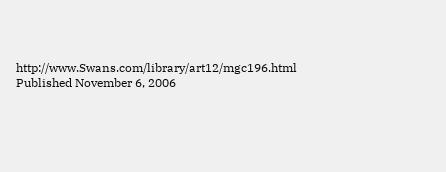http://www.Swans.com/library/art12/mgc196.html
Published November 6, 2006